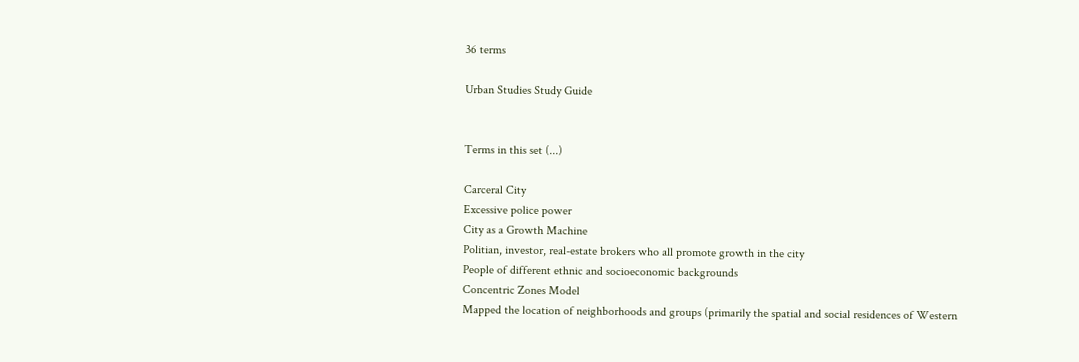36 terms

Urban Studies Study Guide


Terms in this set (...)

Carceral City
Excessive police power
City as a Growth Machine
Politian, investor, real-estate brokers who all promote growth in the city
People of different ethnic and socioeconomic backgrounds
Concentric Zones Model
Mapped the location of neighborhoods and groups (primarily the spatial and social residences of Western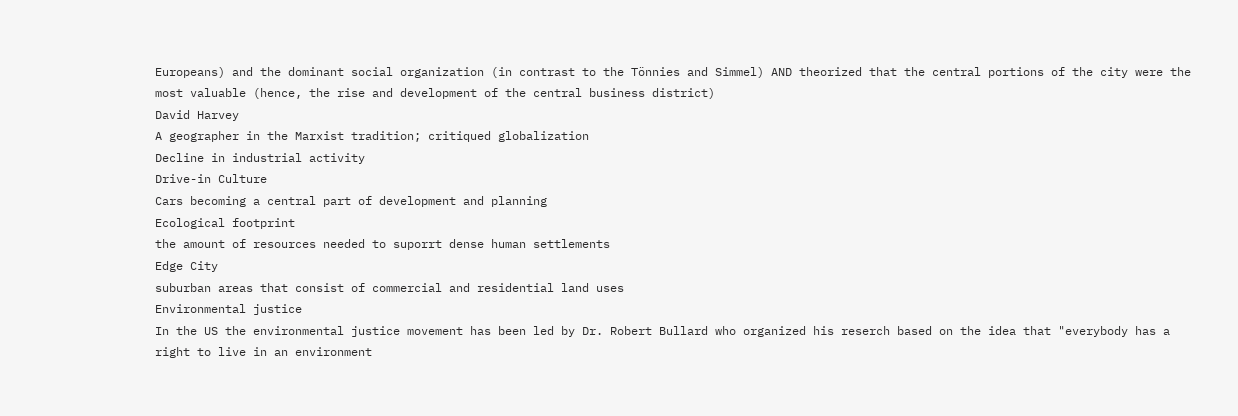Europeans) and the dominant social organization (in contrast to the Tönnies and Simmel) AND theorized that the central portions of the city were the most valuable (hence, the rise and development of the central business district)
David Harvey
A geographer in the Marxist tradition; critiqued globalization
Decline in industrial activity
Drive-in Culture
Cars becoming a central part of development and planning
Ecological footprint
the amount of resources needed to suporrt dense human settlements
Edge City
suburban areas that consist of commercial and residential land uses
Environmental justice
In the US the environmental justice movement has been led by Dr. Robert Bullard who organized his reserch based on the idea that "everybody has a right to live in an environment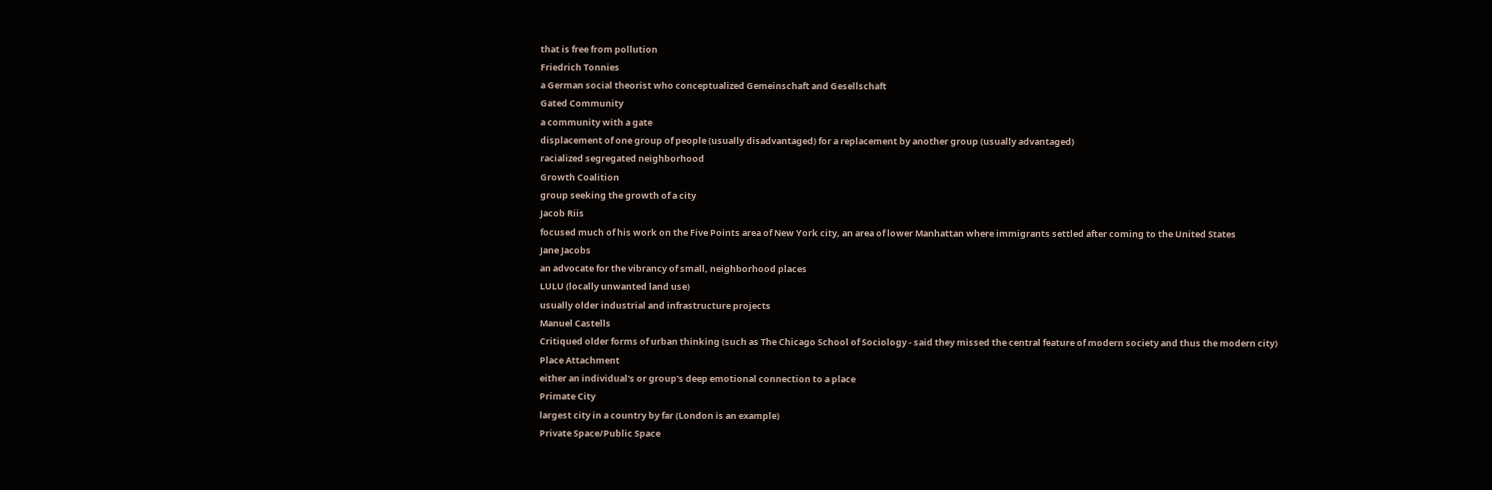that is free from pollution
Friedrich Tonnies
a German social theorist who conceptualized Gemeinschaft and Gesellschaft
Gated Community
a community with a gate
displacement of one group of people (usually disadvantaged) for a replacement by another group (usually advantaged)
racialized segregated neighborhood
Growth Coalition
group seeking the growth of a city
Jacob Riis
focused much of his work on the Five Points area of New York city, an area of lower Manhattan where immigrants settled after coming to the United States
Jane Jacobs
an advocate for the vibrancy of small, neighborhood places
LULU (locally unwanted land use)
usually older industrial and infrastructure projects
Manuel Castells
Critiqued older forms of urban thinking (such as The Chicago School of Sociology - said they missed the central feature of modern society and thus the modern city)
Place Attachment
either an individual's or group's deep emotional connection to a place
Primate City
largest city in a country by far (London is an example)
Private Space/Public Space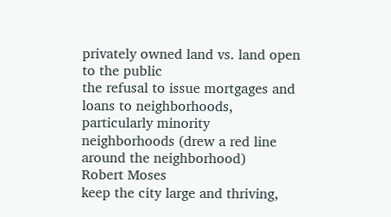privately owned land vs. land open to the public
the refusal to issue mortgages and loans to neighborhoods, particularly minority neighborhoods (drew a red line around the neighborhood)
Robert Moses
keep the city large and thriving,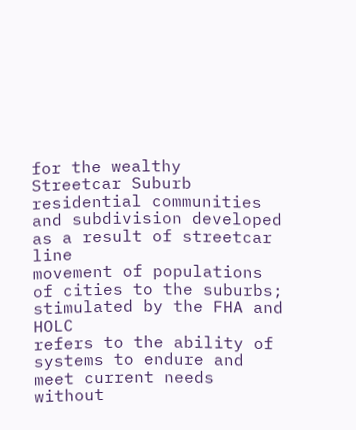for the wealthy
Streetcar Suburb
residential communities and subdivision developed as a result of streetcar line
movement of populations of cities to the suburbs; stimulated by the FHA and HOLC
refers to the ability of systems to endure and meet current needs without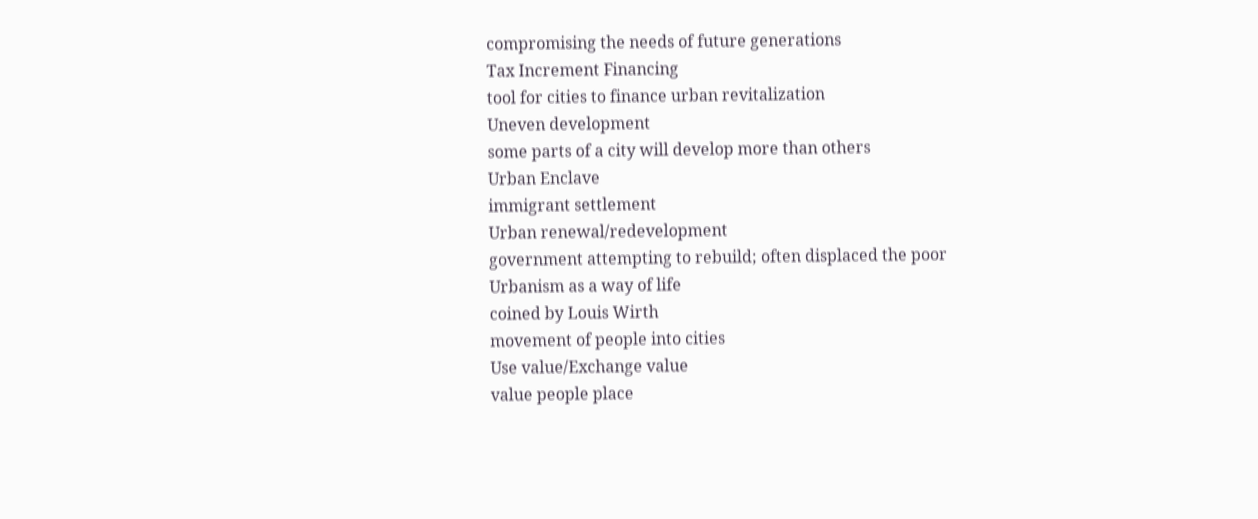compromising the needs of future generations
Tax Increment Financing
tool for cities to finance urban revitalization
Uneven development
some parts of a city will develop more than others
Urban Enclave
immigrant settlement
Urban renewal/redevelopment
government attempting to rebuild; often displaced the poor
Urbanism as a way of life
coined by Louis Wirth
movement of people into cities
Use value/Exchange value
value people place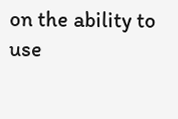on the ability to use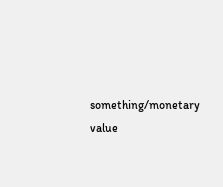something/monetary value